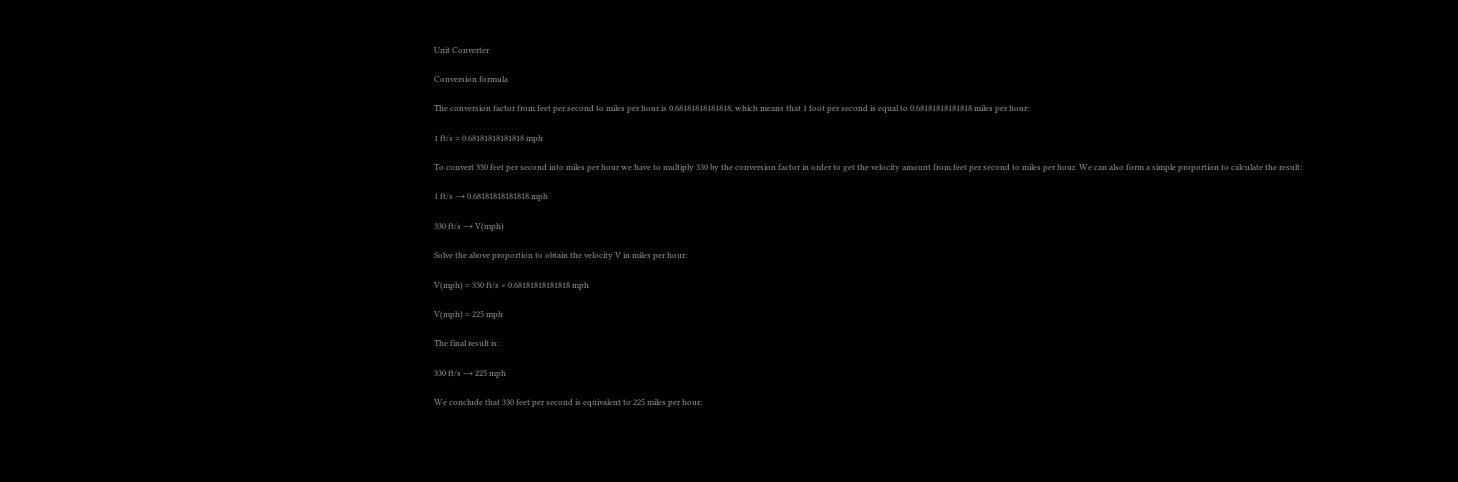Unit Converter

Conversion formula

The conversion factor from feet per second to miles per hour is 0.68181818181818, which means that 1 foot per second is equal to 0.68181818181818 miles per hour:

1 ft/s = 0.68181818181818 mph

To convert 330 feet per second into miles per hour we have to multiply 330 by the conversion factor in order to get the velocity amount from feet per second to miles per hour. We can also form a simple proportion to calculate the result:

1 ft/s → 0.68181818181818 mph

330 ft/s → V(mph)

Solve the above proportion to obtain the velocity V in miles per hour:

V(mph) = 330 ft/s × 0.68181818181818 mph

V(mph) = 225 mph

The final result is:

330 ft/s → 225 mph

We conclude that 330 feet per second is equivalent to 225 miles per hour: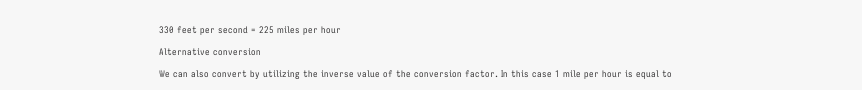330 feet per second = 225 miles per hour

Alternative conversion

We can also convert by utilizing the inverse value of the conversion factor. In this case 1 mile per hour is equal to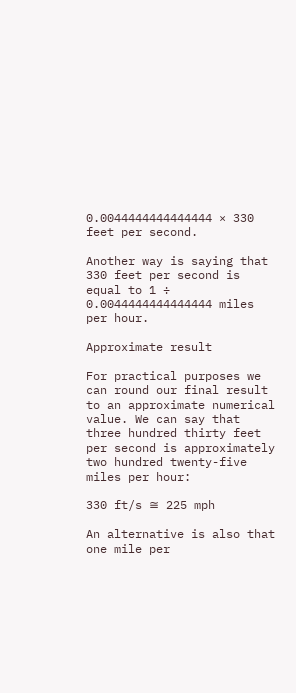0.0044444444444444 × 330 feet per second.

Another way is saying that 330 feet per second is equal to 1 ÷ 0.0044444444444444 miles per hour.

Approximate result

For practical purposes we can round our final result to an approximate numerical value. We can say that three hundred thirty feet per second is approximately two hundred twenty-five miles per hour:

330 ft/s ≅ 225 mph

An alternative is also that one mile per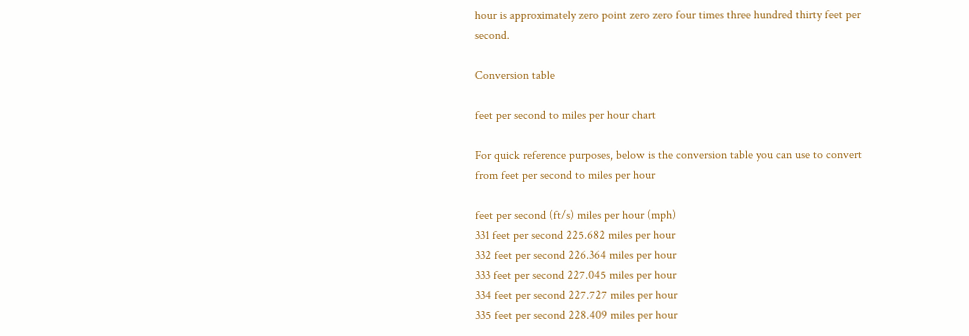hour is approximately zero point zero zero four times three hundred thirty feet per second.

Conversion table

feet per second to miles per hour chart

For quick reference purposes, below is the conversion table you can use to convert from feet per second to miles per hour

feet per second (ft/s) miles per hour (mph)
331 feet per second 225.682 miles per hour
332 feet per second 226.364 miles per hour
333 feet per second 227.045 miles per hour
334 feet per second 227.727 miles per hour
335 feet per second 228.409 miles per hour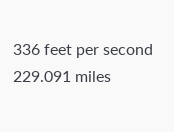336 feet per second 229.091 miles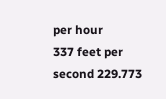per hour
337 feet per second 229.773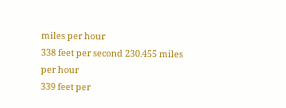miles per hour
338 feet per second 230.455 miles per hour
339 feet per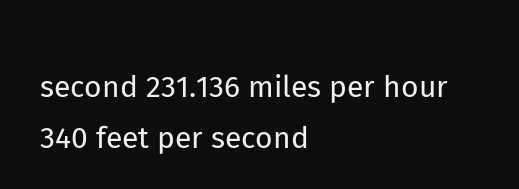second 231.136 miles per hour
340 feet per second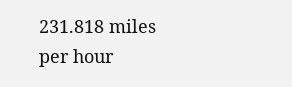231.818 miles per hour